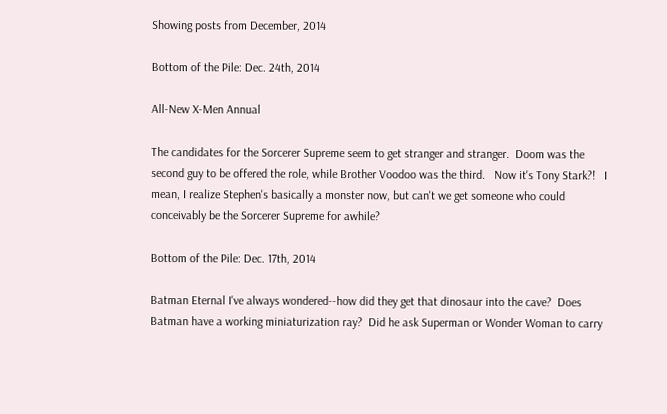Showing posts from December, 2014

Bottom of the Pile: Dec. 24th, 2014

All-New X-Men Annual

The candidates for the Sorcerer Supreme seem to get stranger and stranger.  Doom was the second guy to be offered the role, while Brother Voodoo was the third.   Now it's Tony Stark?!   I mean, I realize Stephen's basically a monster now, but can't we get someone who could conceivably be the Sorcerer Supreme for awhile?

Bottom of the Pile: Dec. 17th, 2014

Batman Eternal I've always wondered--how did they get that dinosaur into the cave?  Does Batman have a working miniaturization ray?  Did he ask Superman or Wonder Woman to carry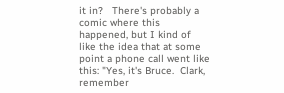it in?   There's probably a comic where this happened, but I kind of like the idea that at some point a phone call went like this: "Yes, it's Bruce.  Clark, remember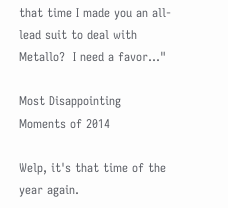that time I made you an all-lead suit to deal with Metallo?  I need a favor..."

Most Disappointing Moments of 2014

Welp, it's that time of the year again.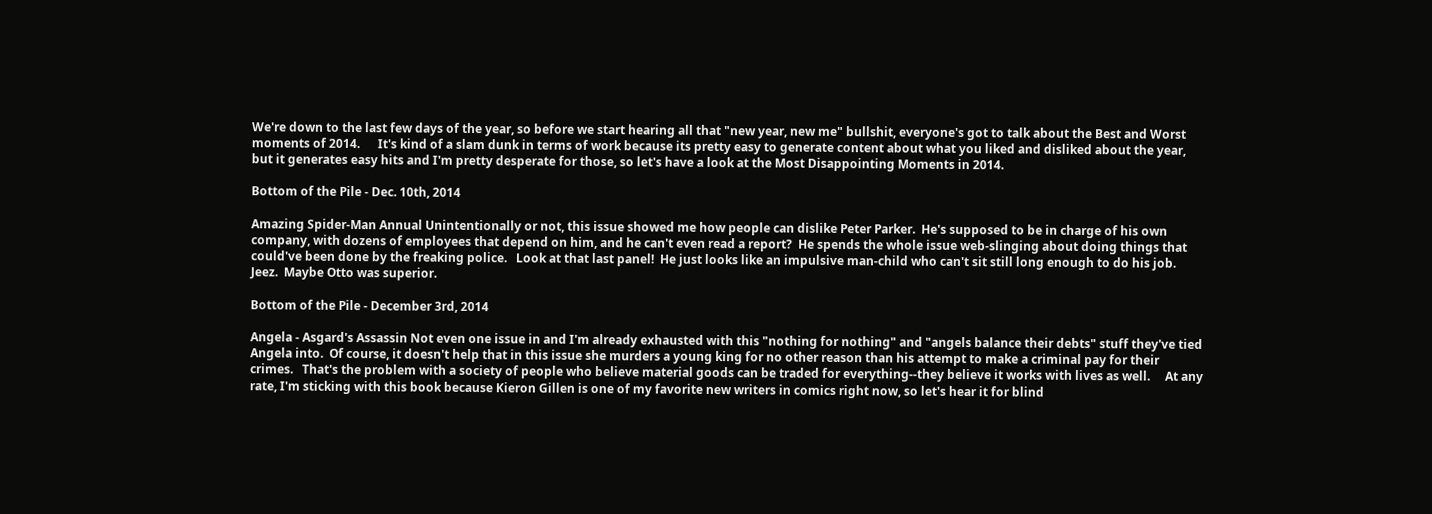We're down to the last few days of the year, so before we start hearing all that "new year, new me" bullshit, everyone's got to talk about the Best and Worst moments of 2014.      It's kind of a slam dunk in terms of work because its pretty easy to generate content about what you liked and disliked about the year, but it generates easy hits and I'm pretty desperate for those, so let's have a look at the Most Disappointing Moments in 2014.

Bottom of the Pile - Dec. 10th, 2014

Amazing Spider-Man Annual Unintentionally or not, this issue showed me how people can dislike Peter Parker.  He's supposed to be in charge of his own company, with dozens of employees that depend on him, and he can't even read a report?  He spends the whole issue web-slinging about doing things that could've been done by the freaking police.   Look at that last panel!  He just looks like an impulsive man-child who can't sit still long enough to do his job.   Jeez.  Maybe Otto was superior.

Bottom of the Pile - December 3rd, 2014

Angela - Asgard's Assassin Not even one issue in and I'm already exhausted with this "nothing for nothing" and "angels balance their debts" stuff they've tied Angela into.  Of course, it doesn't help that in this issue she murders a young king for no other reason than his attempt to make a criminal pay for their crimes.   That's the problem with a society of people who believe material goods can be traded for everything--they believe it works with lives as well.     At any rate, I'm sticking with this book because Kieron Gillen is one of my favorite new writers in comics right now, so let's hear it for blind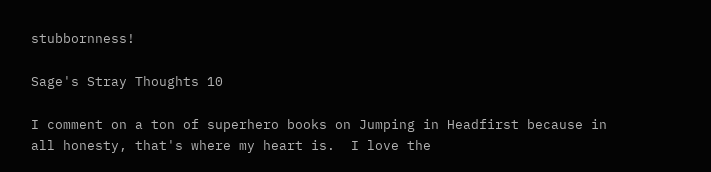stubbornness!

Sage's Stray Thoughts 10

I comment on a ton of superhero books on Jumping in Headfirst because in all honesty, that's where my heart is.  I love the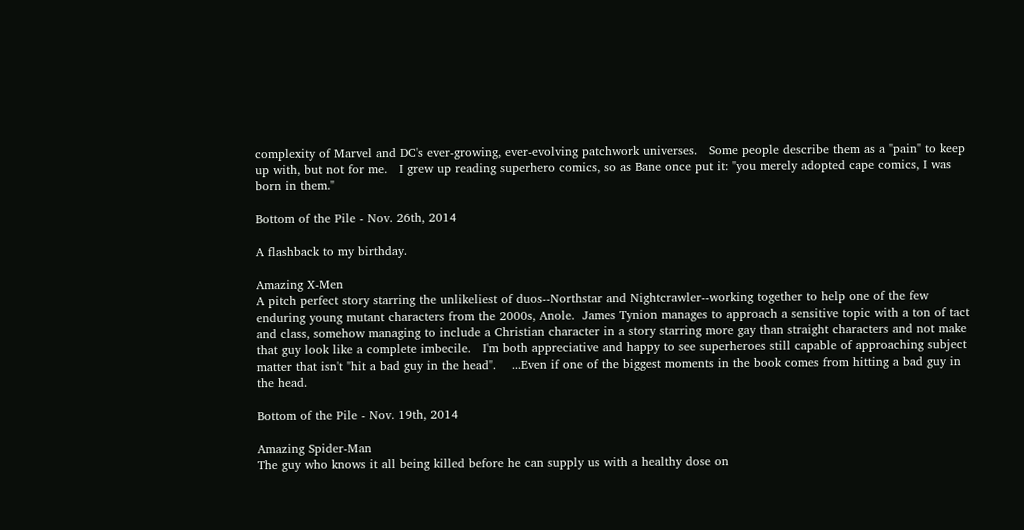complexity of Marvel and DC's ever-growing, ever-evolving patchwork universes.   Some people describe them as a "pain" to keep up with, but not for me.   I grew up reading superhero comics, so as Bane once put it: "you merely adopted cape comics, I was born in them."

Bottom of the Pile - Nov. 26th, 2014

A flashback to my birthday.

Amazing X-Men
A pitch perfect story starring the unlikeliest of duos--Northstar and Nightcrawler--working together to help one of the few enduring young mutant characters from the 2000s, Anole.  James Tynion manages to approach a sensitive topic with a ton of tact and class, somehow managing to include a Christian character in a story starring more gay than straight characters and not make that guy look like a complete imbecile.   I'm both appreciative and happy to see superheroes still capable of approaching subject matter that isn't "hit a bad guy in the head".    ...Even if one of the biggest moments in the book comes from hitting a bad guy in the head.

Bottom of the Pile - Nov. 19th, 2014

Amazing Spider-Man
The guy who knows it all being killed before he can supply us with a healthy dose on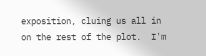exposition, cluing us all in on the rest of the plot.  I'm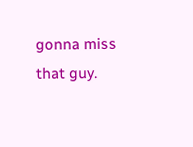gonna miss that guy.